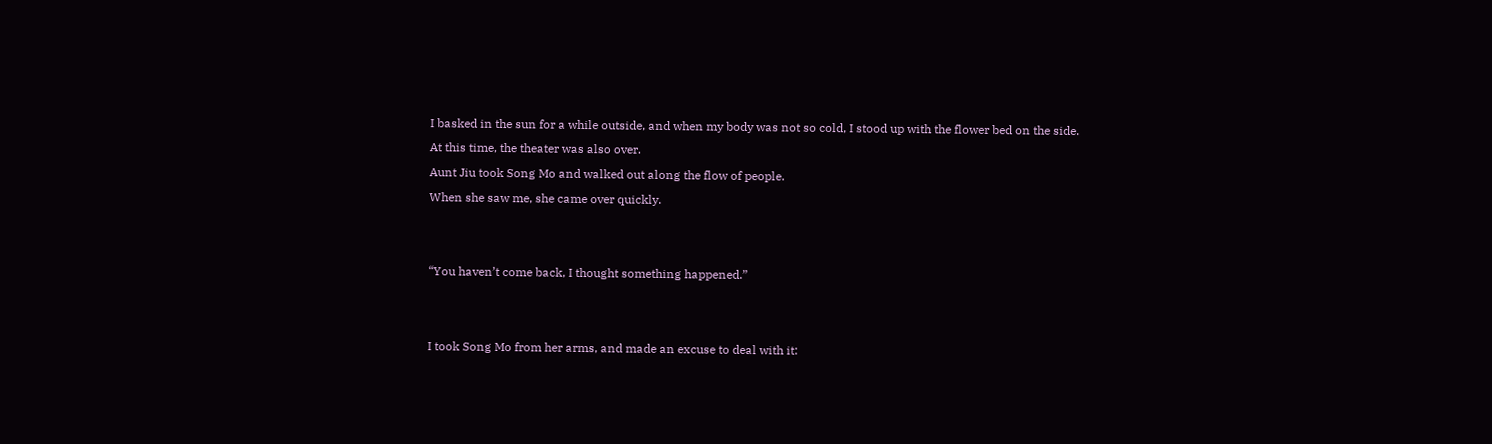I basked in the sun for a while outside, and when my body was not so cold, I stood up with the flower bed on the side.
At this time, the theater was also over.
Aunt Jiu took Song Mo and walked out along the flow of people.
When she saw me, she came over quickly.


“You haven’t come back, I thought something happened.”


I took Song Mo from her arms, and made an excuse to deal with it: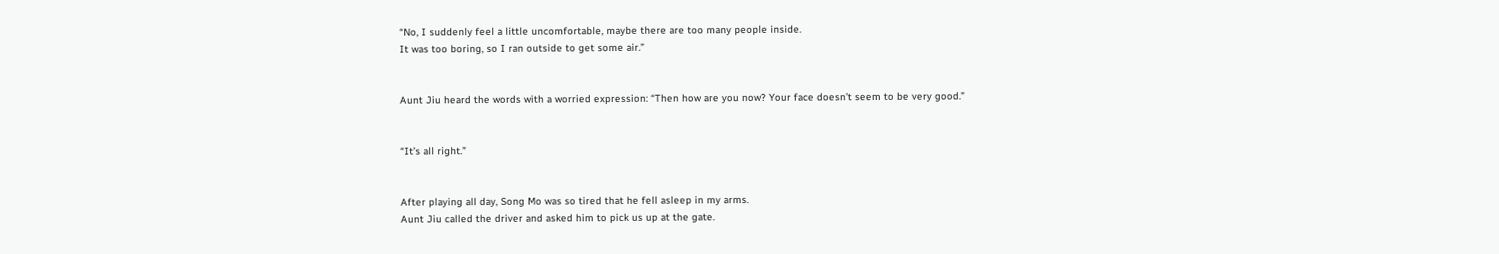“No, I suddenly feel a little uncomfortable, maybe there are too many people inside.
It was too boring, so I ran outside to get some air.”


Aunt Jiu heard the words with a worried expression: “Then how are you now? Your face doesn’t seem to be very good.”


“It’s all right.”


After playing all day, Song Mo was so tired that he fell asleep in my arms.
Aunt Jiu called the driver and asked him to pick us up at the gate.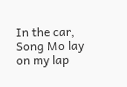In the car, Song Mo lay on my lap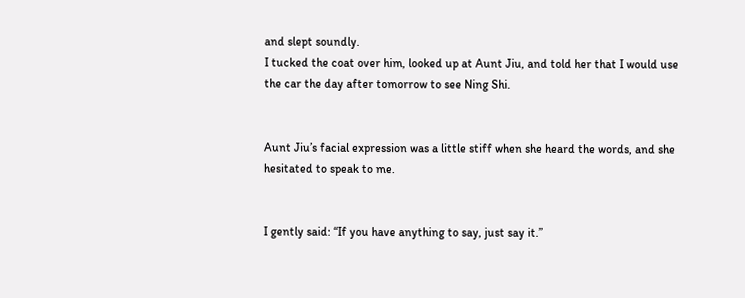and slept soundly.
I tucked the coat over him, looked up at Aunt Jiu, and told her that I would use the car the day after tomorrow to see Ning Shi.


Aunt Jiu’s facial expression was a little stiff when she heard the words, and she hesitated to speak to me.


I gently said: “If you have anything to say, just say it.”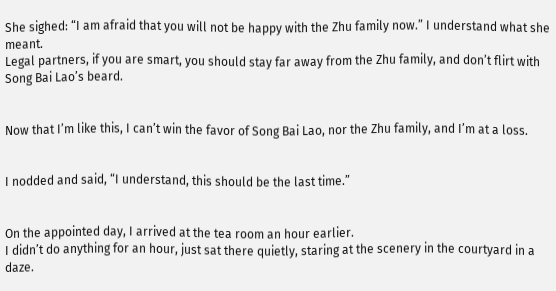She sighed: “I am afraid that you will not be happy with the Zhu family now.” I understand what she meant.
Legal partners, if you are smart, you should stay far away from the Zhu family, and don’t flirt with Song Bai Lao’s beard.


Now that I’m like this, I can’t win the favor of Song Bai Lao, nor the Zhu family, and I’m at a loss.


I nodded and said, “I understand, this should be the last time.”


On the appointed day, I arrived at the tea room an hour earlier.
I didn’t do anything for an hour, just sat there quietly, staring at the scenery in the courtyard in a daze.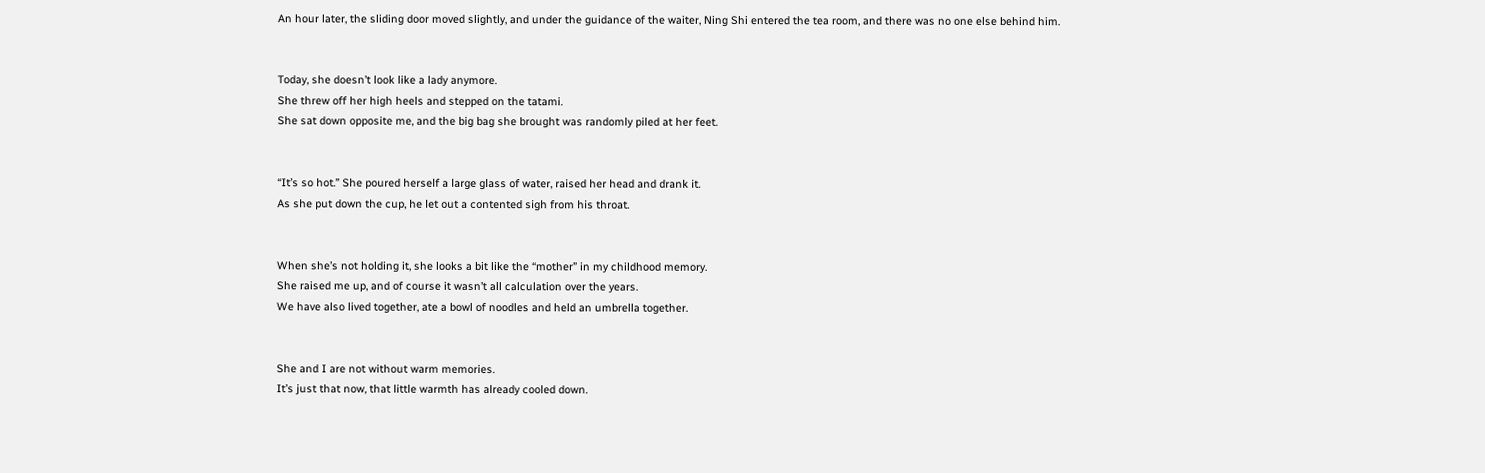An hour later, the sliding door moved slightly, and under the guidance of the waiter, Ning Shi entered the tea room, and there was no one else behind him.


Today, she doesn’t look like a lady anymore.
She threw off her high heels and stepped on the tatami.
She sat down opposite me, and the big bag she brought was randomly piled at her feet.


“It’s so hot.” She poured herself a large glass of water, raised her head and drank it.
As she put down the cup, he let out a contented sigh from his throat.


When she’s not holding it, she looks a bit like the “mother” in my childhood memory.
She raised me up, and of course it wasn’t all calculation over the years.
We have also lived together, ate a bowl of noodles and held an umbrella together.


She and I are not without warm memories.
It’s just that now, that little warmth has already cooled down.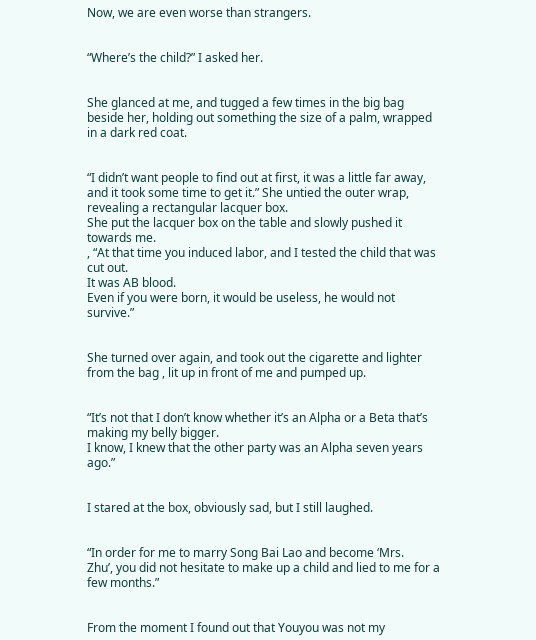Now, we are even worse than strangers.


“Where’s the child?” I asked her.


She glanced at me, and tugged a few times in the big bag beside her, holding out something the size of a palm, wrapped in a dark red coat.


“I didn’t want people to find out at first, it was a little far away, and it took some time to get it.” She untied the outer wrap, revealing a rectangular lacquer box.
She put the lacquer box on the table and slowly pushed it towards me.
, “At that time you induced labor, and I tested the child that was cut out.
It was AB blood.
Even if you were born, it would be useless, he would not survive.”


She turned over again, and took out the cigarette and lighter from the bag , lit up in front of me and pumped up.


“It’s not that I don’t know whether it’s an Alpha or a Beta that’s making my belly bigger.
I know, I knew that the other party was an Alpha seven years ago.”


I stared at the box, obviously sad, but I still laughed.


“In order for me to marry Song Bai Lao and become ‘Mrs.
Zhu’, you did not hesitate to make up a child and lied to me for a few months.”


From the moment I found out that Youyou was not my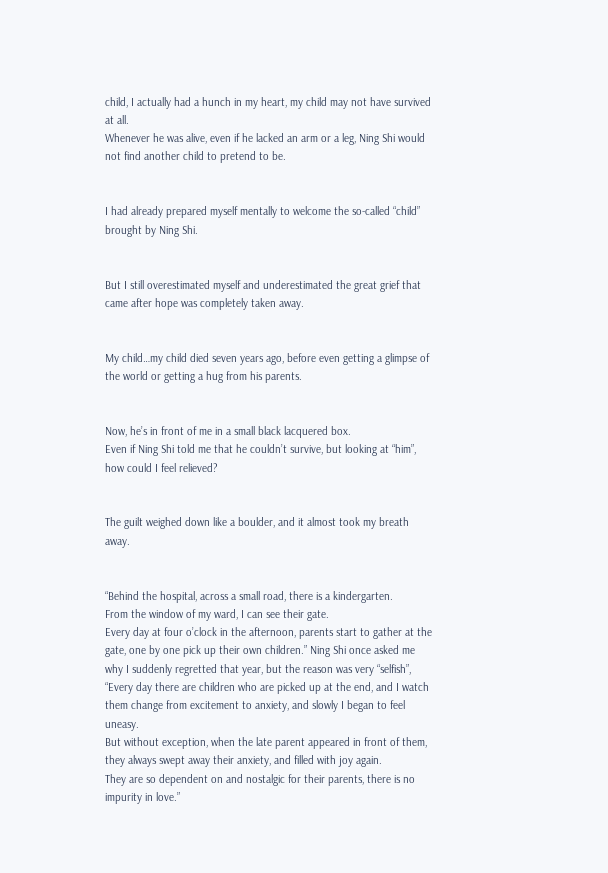child, I actually had a hunch in my heart, my child may not have survived at all.
Whenever he was alive, even if he lacked an arm or a leg, Ning Shi would not find another child to pretend to be.


I had already prepared myself mentally to welcome the so-called “child” brought by Ning Shi.


But I still overestimated myself and underestimated the great grief that came after hope was completely taken away.


My child…my child died seven years ago, before even getting a glimpse of the world or getting a hug from his parents.


Now, he’s in front of me in a small black lacquered box.
Even if Ning Shi told me that he couldn’t survive, but looking at “him”, how could I feel relieved?


The guilt weighed down like a boulder, and it almost took my breath away.


“Behind the hospital, across a small road, there is a kindergarten.
From the window of my ward, I can see their gate.
Every day at four o’clock in the afternoon, parents start to gather at the gate, one by one pick up their own children.” Ning Shi once asked me why I suddenly regretted that year, but the reason was very “selfish”, “Every day there are children who are picked up at the end, and I watch them change from excitement to anxiety, and slowly I began to feel uneasy.
But without exception, when the late parent appeared in front of them, they always swept away their anxiety, and filled with joy again.
They are so dependent on and nostalgic for their parents, there is no impurity in love.”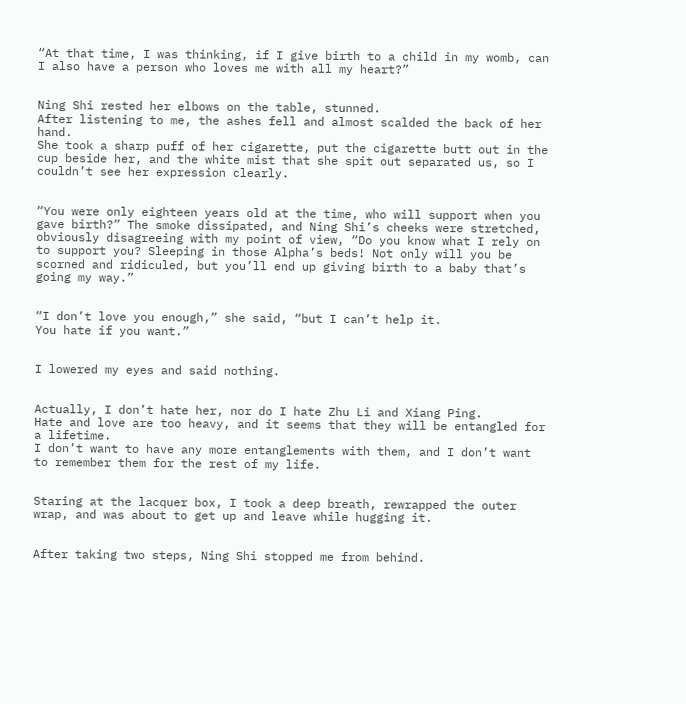“At that time, I was thinking, if I give birth to a child in my womb, can I also have a person who loves me with all my heart?”


Ning Shi rested her elbows on the table, stunned.
After listening to me, the ashes fell and almost scalded the back of her hand.
She took a sharp puff of her cigarette, put the cigarette butt out in the cup beside her, and the white mist that she spit out separated us, so I couldn’t see her expression clearly.


“You were only eighteen years old at the time, who will support when you gave birth?” The smoke dissipated, and Ning Shi’s cheeks were stretched, obviously disagreeing with my point of view, “Do you know what I rely on to support you? Sleeping in those Alpha’s beds! Not only will you be scorned and ridiculed, but you’ll end up giving birth to a baby that’s going my way.”


“I don’t love you enough,” she said, “but I can’t help it.
You hate if you want.”


I lowered my eyes and said nothing.


Actually, I don’t hate her, nor do I hate Zhu Li and Xiang Ping.
Hate and love are too heavy, and it seems that they will be entangled for a lifetime.
I don’t want to have any more entanglements with them, and I don’t want to remember them for the rest of my life.


Staring at the lacquer box, I took a deep breath, rewrapped the outer wrap, and was about to get up and leave while hugging it.


After taking two steps, Ning Shi stopped me from behind.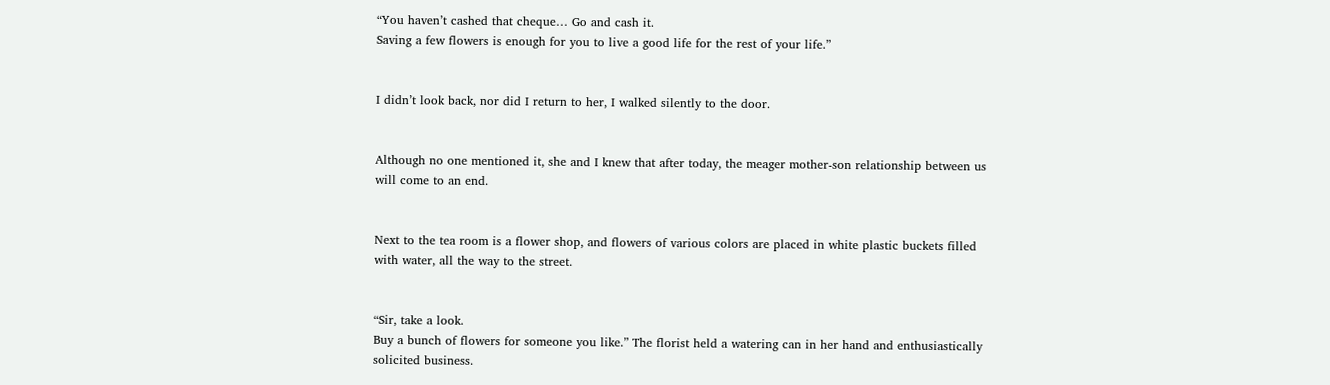“You haven’t cashed that cheque… Go and cash it.
Saving a few flowers is enough for you to live a good life for the rest of your life.”


I didn’t look back, nor did I return to her, I walked silently to the door.


Although no one mentioned it, she and I knew that after today, the meager mother-son relationship between us will come to an end.


Next to the tea room is a flower shop, and flowers of various colors are placed in white plastic buckets filled with water, all the way to the street.


“Sir, take a look.
Buy a bunch of flowers for someone you like.” The florist held a watering can in her hand and enthusiastically solicited business.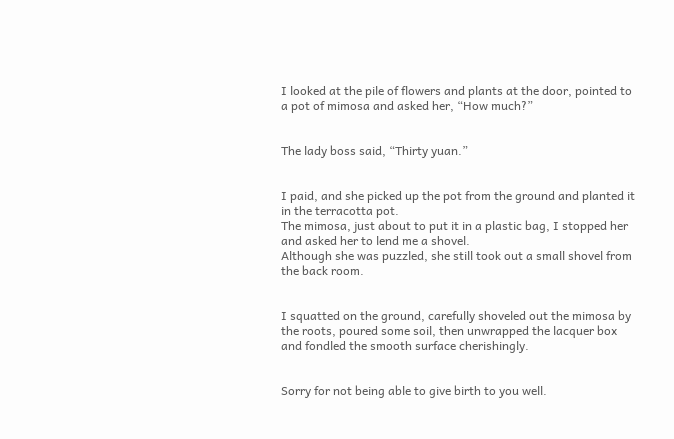I looked at the pile of flowers and plants at the door, pointed to a pot of mimosa and asked her, “How much?”


The lady boss said, “Thirty yuan.”


I paid, and she picked up the pot from the ground and planted it in the terracotta pot.
The mimosa, just about to put it in a plastic bag, I stopped her and asked her to lend me a shovel.
Although she was puzzled, she still took out a small shovel from the back room.


I squatted on the ground, carefully shoveled out the mimosa by the roots, poured some soil, then unwrapped the lacquer box and fondled the smooth surface cherishingly.


Sorry for not being able to give birth to you well.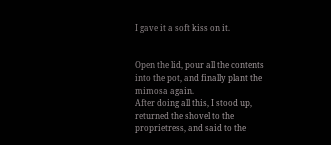I gave it a soft kiss on it.


Open the lid, pour all the contents into the pot, and finally plant the mimosa again.
After doing all this, I stood up, returned the shovel to the proprietress, and said to the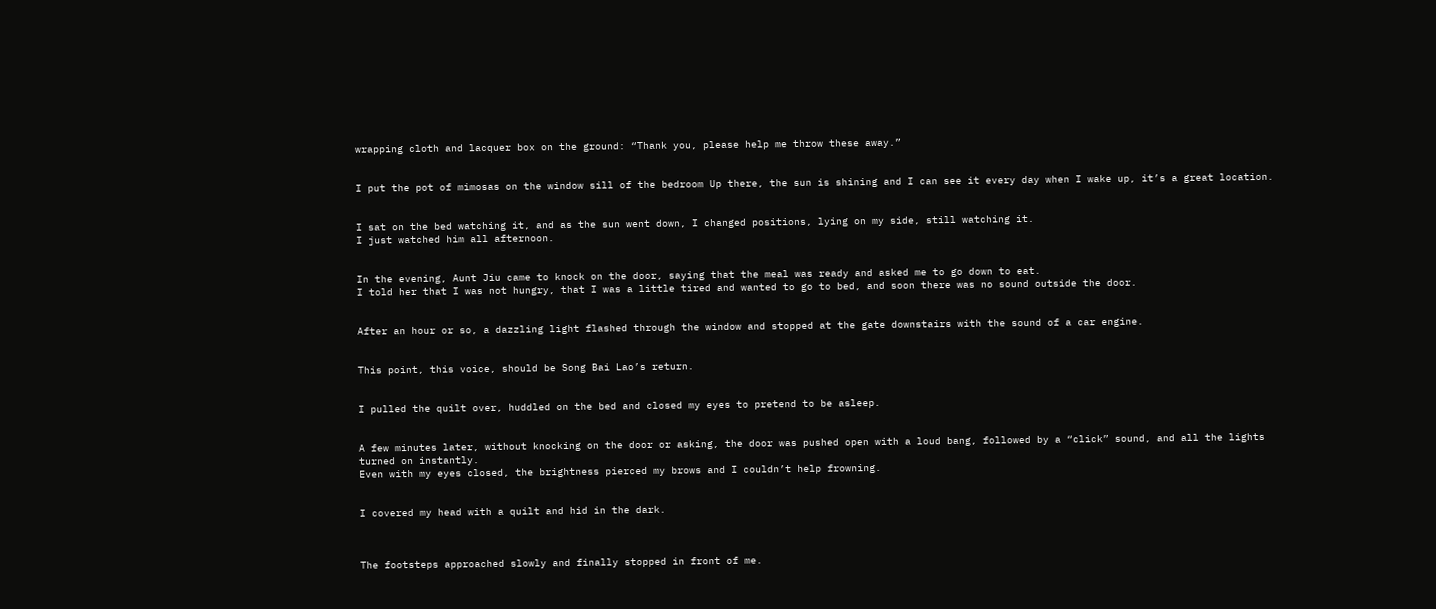wrapping cloth and lacquer box on the ground: “Thank you, please help me throw these away.”


I put the pot of mimosas on the window sill of the bedroom Up there, the sun is shining and I can see it every day when I wake up, it’s a great location.


I sat on the bed watching it, and as the sun went down, I changed positions, lying on my side, still watching it.
I just watched him all afternoon.


In the evening, Aunt Jiu came to knock on the door, saying that the meal was ready and asked me to go down to eat.
I told her that I was not hungry, that I was a little tired and wanted to go to bed, and soon there was no sound outside the door.


After an hour or so, a dazzling light flashed through the window and stopped at the gate downstairs with the sound of a car engine.


This point, this voice, should be Song Bai Lao’s return.


I pulled the quilt over, huddled on the bed and closed my eyes to pretend to be asleep.


A few minutes later, without knocking on the door or asking, the door was pushed open with a loud bang, followed by a “click” sound, and all the lights turned on instantly.
Even with my eyes closed, the brightness pierced my brows and I couldn’t help frowning.


I covered my head with a quilt and hid in the dark.



The footsteps approached slowly and finally stopped in front of me.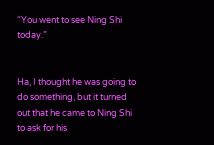“You went to see Ning Shi today.”


Ha, I thought he was going to do something, but it turned out that he came to Ning Shi to ask for his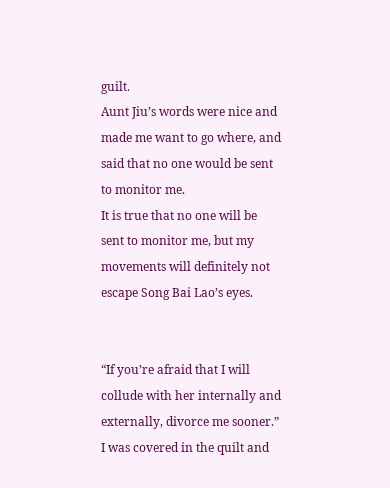guilt.
Aunt Jiu’s words were nice and made me want to go where, and said that no one would be sent to monitor me.
It is true that no one will be sent to monitor me, but my movements will definitely not escape Song Bai Lao’s eyes.


“If you’re afraid that I will collude with her internally and externally, divorce me sooner.” I was covered in the quilt and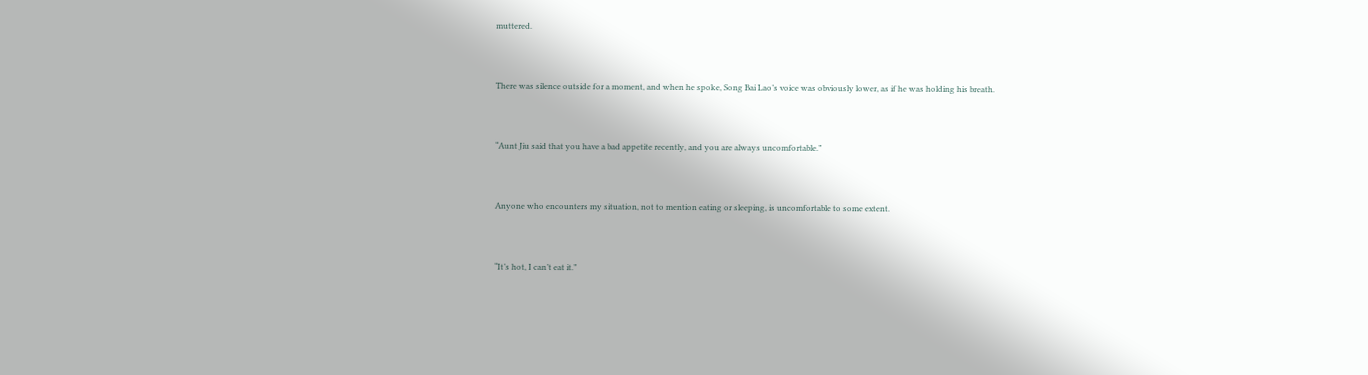muttered.


There was silence outside for a moment, and when he spoke, Song Bai Lao’s voice was obviously lower, as if he was holding his breath.


“Aunt Jiu said that you have a bad appetite recently, and you are always uncomfortable.”


Anyone who encounters my situation, not to mention eating or sleeping, is uncomfortable to some extent.


“It’s hot, I can’t eat it.”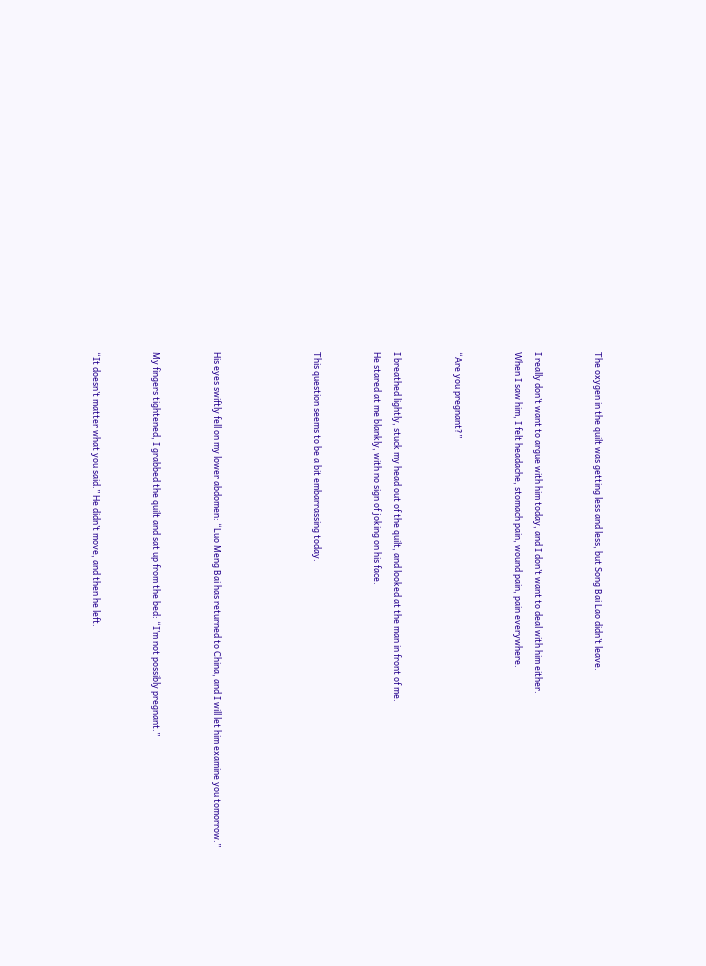The oxygen in the quilt was getting less and less, but Song Bai Lao didn’t leave.


I really don’t want to argue with him today, and I don’t want to deal with him either.
When I saw him, I felt headache, stomach pain, wound pain, pain everywhere.


“Are you pregnant?”


I breathed lightly, stuck my head out of the quilt, and looked at the man in front of me.
He stared at me blankly, with no sign of joking on his face.


This question seems to be a bit embarrassing today.




His eyes swiftly fell on my lower abdomen: “Luo Meng Bai has returned to China, and I will let him examine you tomorrow.”


My fingers tightened, I grabbed the quilt and sat up from the bed: “I’m not possibly pregnant.”


“It doesn’t matter what you said.” He didn’t move, and then he left.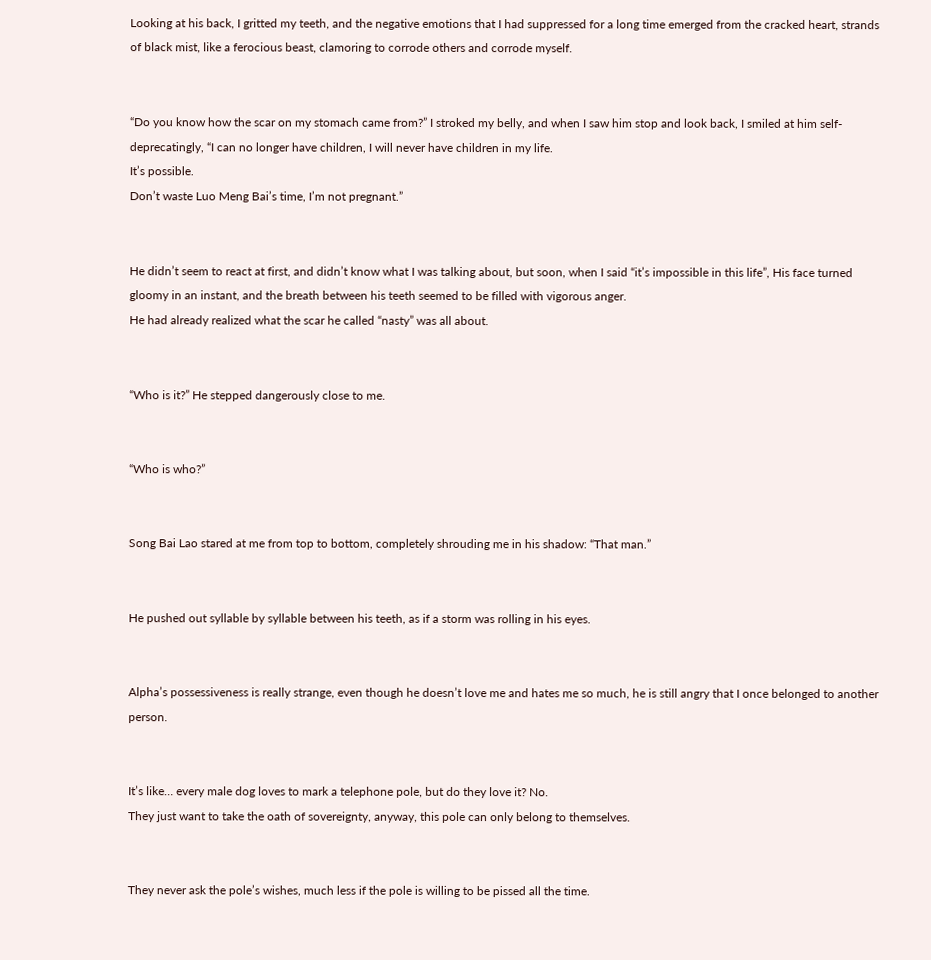Looking at his back, I gritted my teeth, and the negative emotions that I had suppressed for a long time emerged from the cracked heart, strands of black mist, like a ferocious beast, clamoring to corrode others and corrode myself.


“Do you know how the scar on my stomach came from?” I stroked my belly, and when I saw him stop and look back, I smiled at him self-deprecatingly, “I can no longer have children, I will never have children in my life.
It’s possible.
Don’t waste Luo Meng Bai’s time, I’m not pregnant.”


He didn’t seem to react at first, and didn’t know what I was talking about, but soon, when I said “it’s impossible in this life”, His face turned gloomy in an instant, and the breath between his teeth seemed to be filled with vigorous anger.
He had already realized what the scar he called “nasty” was all about.


“Who is it?” He stepped dangerously close to me.


“Who is who?”


Song Bai Lao stared at me from top to bottom, completely shrouding me in his shadow: “That man.”


He pushed out syllable by syllable between his teeth, as if a storm was rolling in his eyes.


Alpha’s possessiveness is really strange, even though he doesn’t love me and hates me so much, he is still angry that I once belonged to another person.


It’s like… every male dog loves to mark a telephone pole, but do they love it? No.
They just want to take the oath of sovereignty, anyway, this pole can only belong to themselves.


They never ask the pole’s wishes, much less if the pole is willing to be pissed all the time.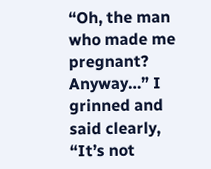“Oh, the man who made me pregnant? Anyway…” I grinned and said clearly, “It’s not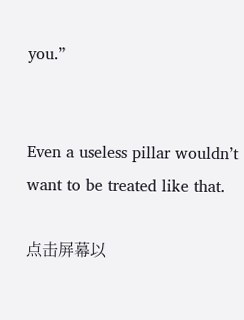you.”


Even a useless pillar wouldn’t want to be treated like that.

点击屏幕以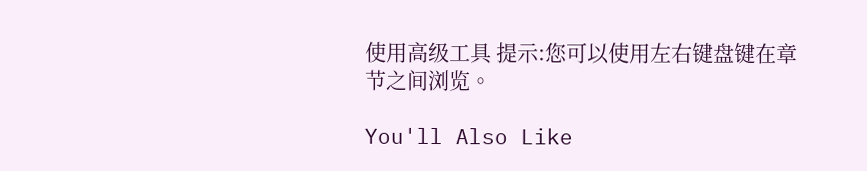使用高级工具 提示:您可以使用左右键盘键在章节之间浏览。

You'll Also Like